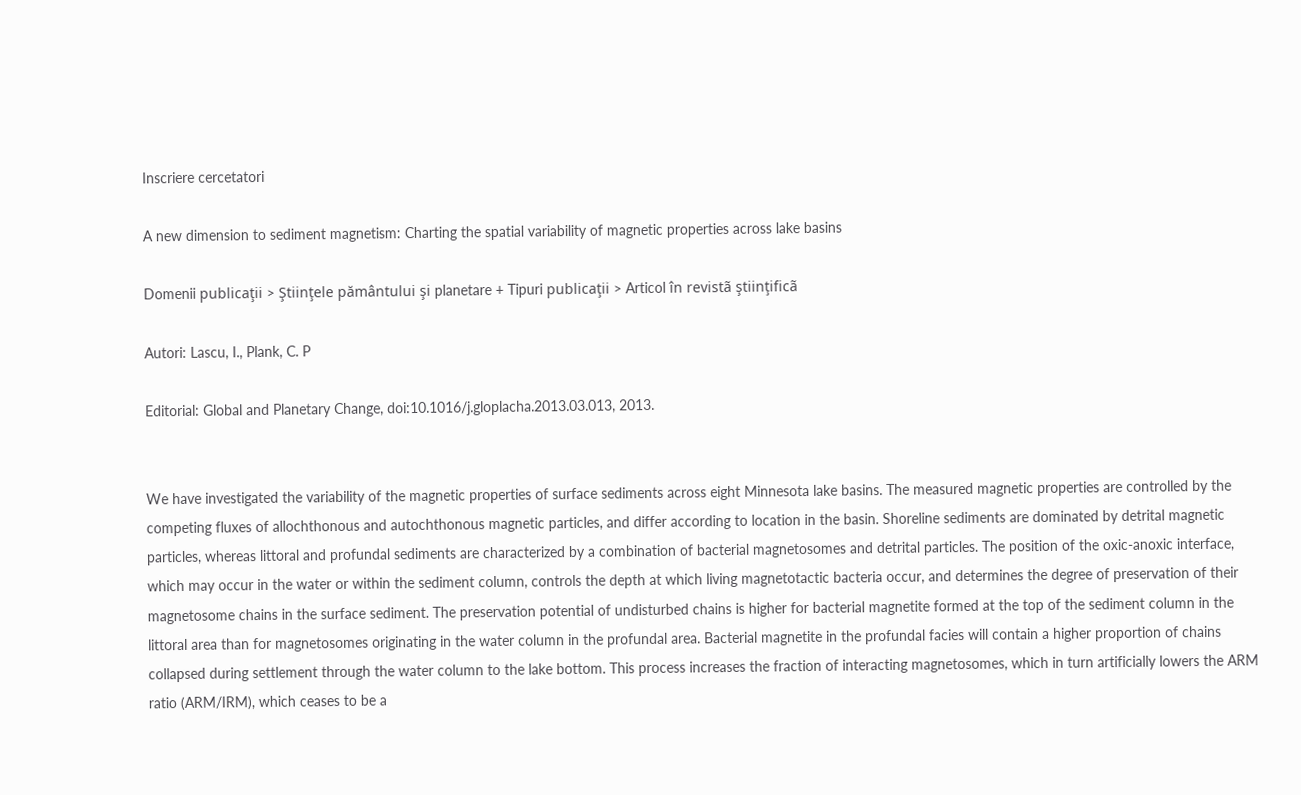Inscriere cercetatori

A new dimension to sediment magnetism: Charting the spatial variability of magnetic properties across lake basins

Domenii publicaţii > Ştiinţele pământului şi planetare + Tipuri publicaţii > Articol în revistã ştiinţificã

Autori: Lascu, I., Plank, C. P

Editorial: Global and Planetary Change, doi:10.1016/j.gloplacha.2013.03.013, 2013.


We have investigated the variability of the magnetic properties of surface sediments across eight Minnesota lake basins. The measured magnetic properties are controlled by the competing fluxes of allochthonous and autochthonous magnetic particles, and differ according to location in the basin. Shoreline sediments are dominated by detrital magnetic particles, whereas littoral and profundal sediments are characterized by a combination of bacterial magnetosomes and detrital particles. The position of the oxic-anoxic interface, which may occur in the water or within the sediment column, controls the depth at which living magnetotactic bacteria occur, and determines the degree of preservation of their magnetosome chains in the surface sediment. The preservation potential of undisturbed chains is higher for bacterial magnetite formed at the top of the sediment column in the littoral area than for magnetosomes originating in the water column in the profundal area. Bacterial magnetite in the profundal facies will contain a higher proportion of chains collapsed during settlement through the water column to the lake bottom. This process increases the fraction of interacting magnetosomes, which in turn artificially lowers the ARM ratio (ARM/IRM), which ceases to be a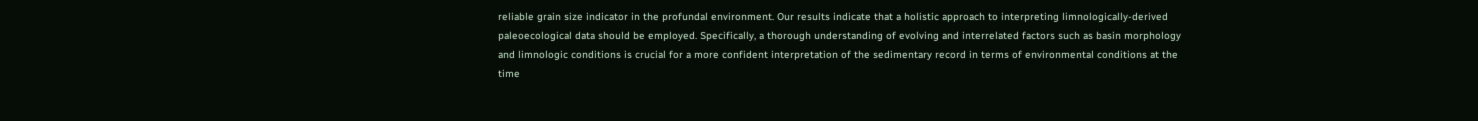reliable grain size indicator in the profundal environment. Our results indicate that a holistic approach to interpreting limnologically-derived paleoecological data should be employed. Specifically, a thorough understanding of evolving and interrelated factors such as basin morphology and limnologic conditions is crucial for a more confident interpretation of the sedimentary record in terms of environmental conditions at the time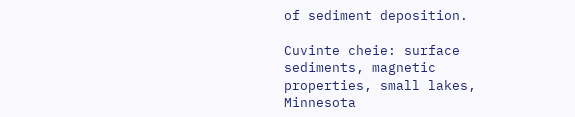of sediment deposition.

Cuvinte cheie: surface sediments, magnetic properties, small lakes, Minnesota